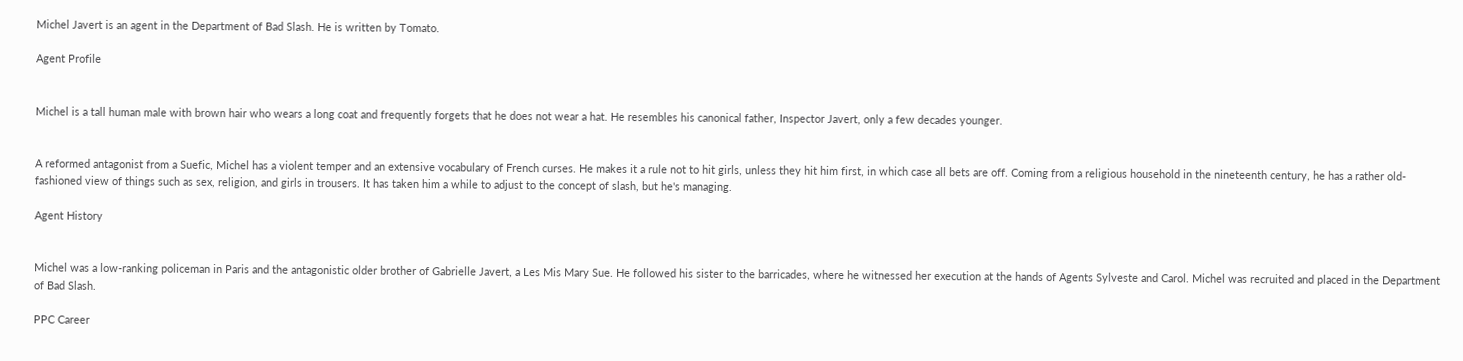Michel Javert is an agent in the Department of Bad Slash. He is written by Tomato.

Agent Profile


Michel is a tall human male with brown hair who wears a long coat and frequently forgets that he does not wear a hat. He resembles his canonical father, Inspector Javert, only a few decades younger.


A reformed antagonist from a Suefic, Michel has a violent temper and an extensive vocabulary of French curses. He makes it a rule not to hit girls, unless they hit him first, in which case all bets are off. Coming from a religious household in the nineteenth century, he has a rather old-fashioned view of things such as sex, religion, and girls in trousers. It has taken him a while to adjust to the concept of slash, but he's managing.

Agent History


Michel was a low-ranking policeman in Paris and the antagonistic older brother of Gabrielle Javert, a Les Mis Mary Sue. He followed his sister to the barricades, where he witnessed her execution at the hands of Agents Sylveste and Carol. Michel was recruited and placed in the Department of Bad Slash.

PPC Career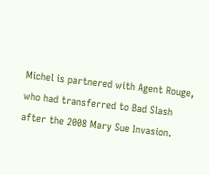Michel is partnered with Agent Rouge, who had transferred to Bad Slash after the 2008 Mary Sue Invasion.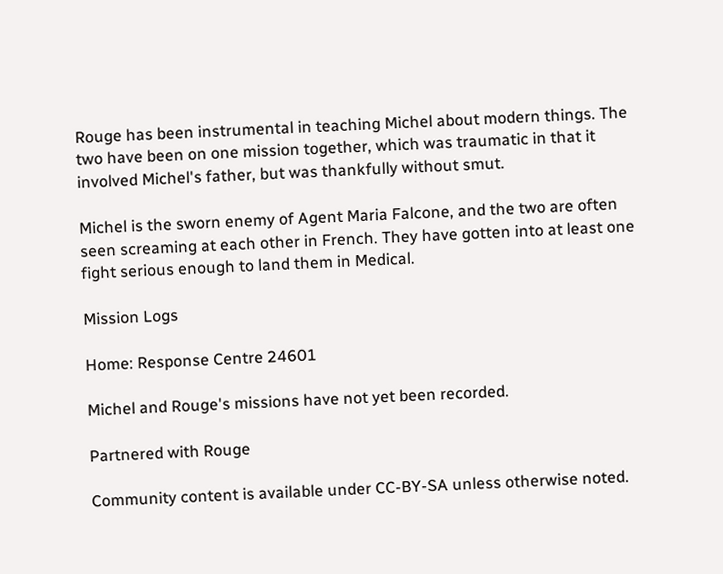Rouge has been instrumental in teaching Michel about modern things. The two have been on one mission together, which was traumatic in that it involved Michel's father, but was thankfully without smut.

Michel is the sworn enemy of Agent Maria Falcone, and the two are often seen screaming at each other in French. They have gotten into at least one fight serious enough to land them in Medical.

Mission Logs

Home: Response Centre 24601

Michel and Rouge's missions have not yet been recorded.

Partnered with Rouge

Community content is available under CC-BY-SA unless otherwise noted.